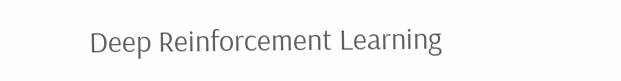Deep Reinforcement Learning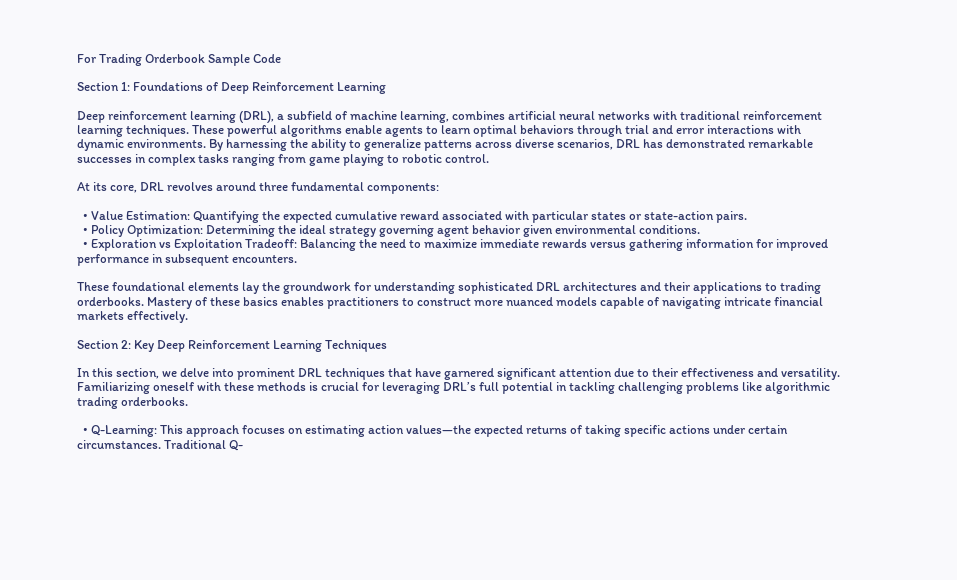For Trading Orderbook Sample Code

Section 1: Foundations of Deep Reinforcement Learning

Deep reinforcement learning (DRL), a subfield of machine learning, combines artificial neural networks with traditional reinforcement learning techniques. These powerful algorithms enable agents to learn optimal behaviors through trial and error interactions with dynamic environments. By harnessing the ability to generalize patterns across diverse scenarios, DRL has demonstrated remarkable successes in complex tasks ranging from game playing to robotic control.

At its core, DRL revolves around three fundamental components:

  • Value Estimation: Quantifying the expected cumulative reward associated with particular states or state-action pairs.
  • Policy Optimization: Determining the ideal strategy governing agent behavior given environmental conditions.
  • Exploration vs Exploitation Tradeoff: Balancing the need to maximize immediate rewards versus gathering information for improved performance in subsequent encounters.

These foundational elements lay the groundwork for understanding sophisticated DRL architectures and their applications to trading orderbooks. Mastery of these basics enables practitioners to construct more nuanced models capable of navigating intricate financial markets effectively.

Section 2: Key Deep Reinforcement Learning Techniques

In this section, we delve into prominent DRL techniques that have garnered significant attention due to their effectiveness and versatility. Familiarizing oneself with these methods is crucial for leveraging DRL’s full potential in tackling challenging problems like algorithmic trading orderbooks.

  • Q-Learning: This approach focuses on estimating action values—the expected returns of taking specific actions under certain circumstances. Traditional Q-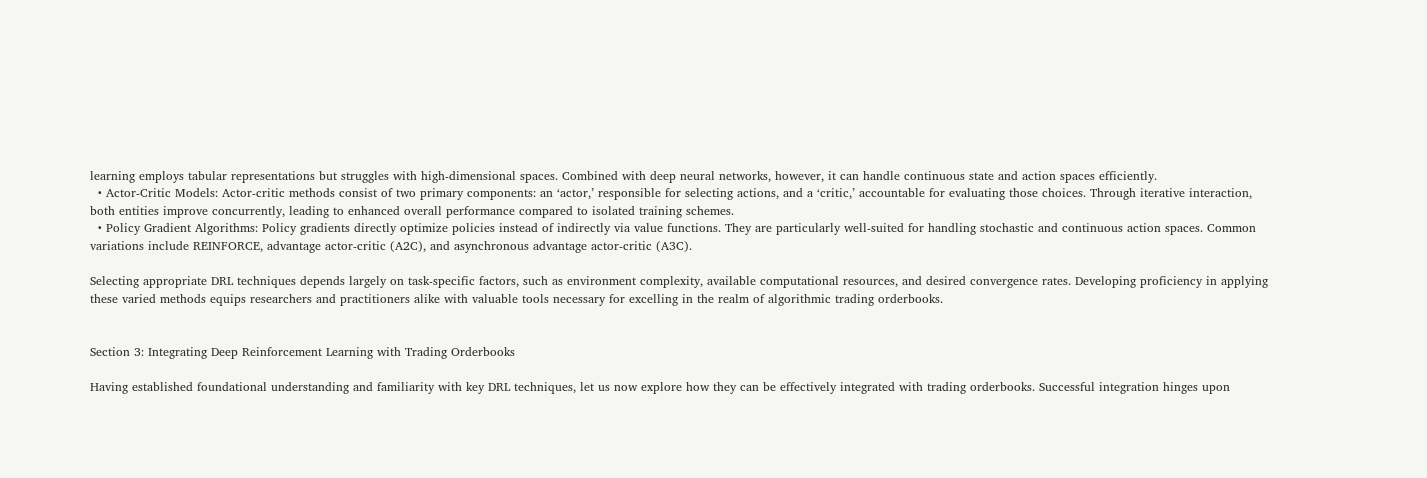learning employs tabular representations but struggles with high-dimensional spaces. Combined with deep neural networks, however, it can handle continuous state and action spaces efficiently.
  • Actor-Critic Models: Actor-critic methods consist of two primary components: an ‘actor,’ responsible for selecting actions, and a ‘critic,’ accountable for evaluating those choices. Through iterative interaction, both entities improve concurrently, leading to enhanced overall performance compared to isolated training schemes.
  • Policy Gradient Algorithms: Policy gradients directly optimize policies instead of indirectly via value functions. They are particularly well-suited for handling stochastic and continuous action spaces. Common variations include REINFORCE, advantage actor-critic (A2C), and asynchronous advantage actor-critic (A3C).

Selecting appropriate DRL techniques depends largely on task-specific factors, such as environment complexity, available computational resources, and desired convergence rates. Developing proficiency in applying these varied methods equips researchers and practitioners alike with valuable tools necessary for excelling in the realm of algorithmic trading orderbooks.


Section 3: Integrating Deep Reinforcement Learning with Trading Orderbooks

Having established foundational understanding and familiarity with key DRL techniques, let us now explore how they can be effectively integrated with trading orderbooks. Successful integration hinges upon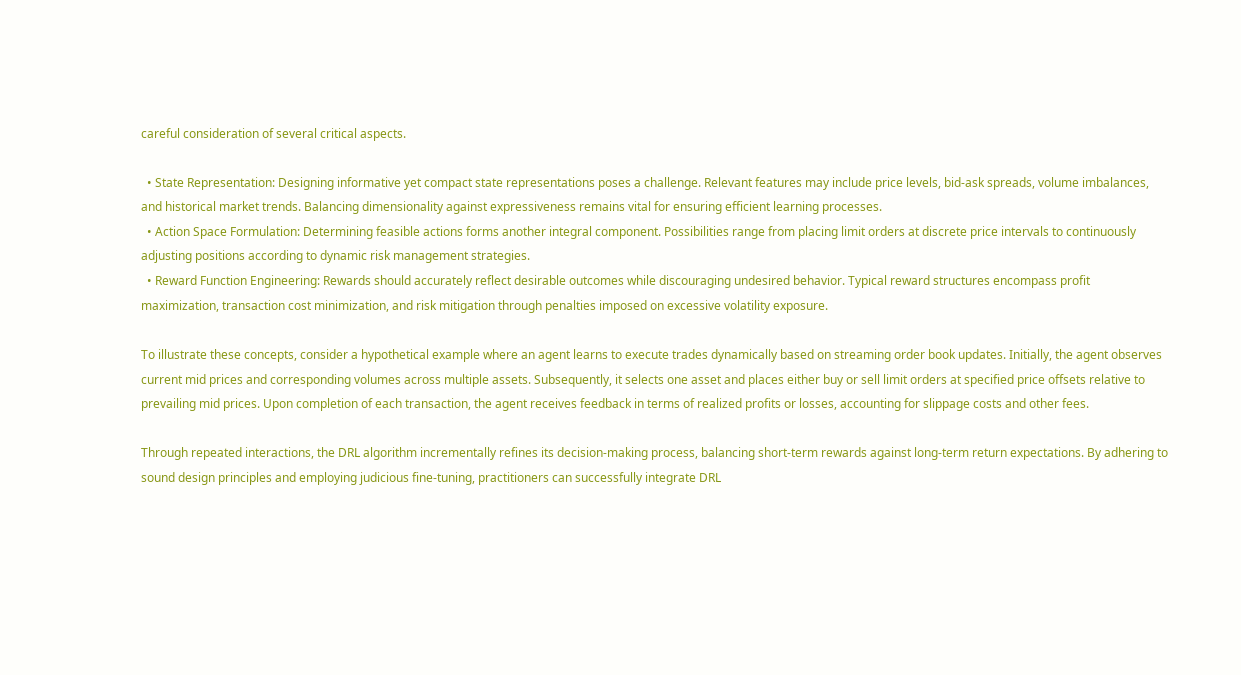careful consideration of several critical aspects.

  • State Representation: Designing informative yet compact state representations poses a challenge. Relevant features may include price levels, bid-ask spreads, volume imbalances, and historical market trends. Balancing dimensionality against expressiveness remains vital for ensuring efficient learning processes.
  • Action Space Formulation: Determining feasible actions forms another integral component. Possibilities range from placing limit orders at discrete price intervals to continuously adjusting positions according to dynamic risk management strategies.
  • Reward Function Engineering: Rewards should accurately reflect desirable outcomes while discouraging undesired behavior. Typical reward structures encompass profit maximization, transaction cost minimization, and risk mitigation through penalties imposed on excessive volatility exposure.

To illustrate these concepts, consider a hypothetical example where an agent learns to execute trades dynamically based on streaming order book updates. Initially, the agent observes current mid prices and corresponding volumes across multiple assets. Subsequently, it selects one asset and places either buy or sell limit orders at specified price offsets relative to prevailing mid prices. Upon completion of each transaction, the agent receives feedback in terms of realized profits or losses, accounting for slippage costs and other fees.

Through repeated interactions, the DRL algorithm incrementally refines its decision-making process, balancing short-term rewards against long-term return expectations. By adhering to sound design principles and employing judicious fine-tuning, practitioners can successfully integrate DRL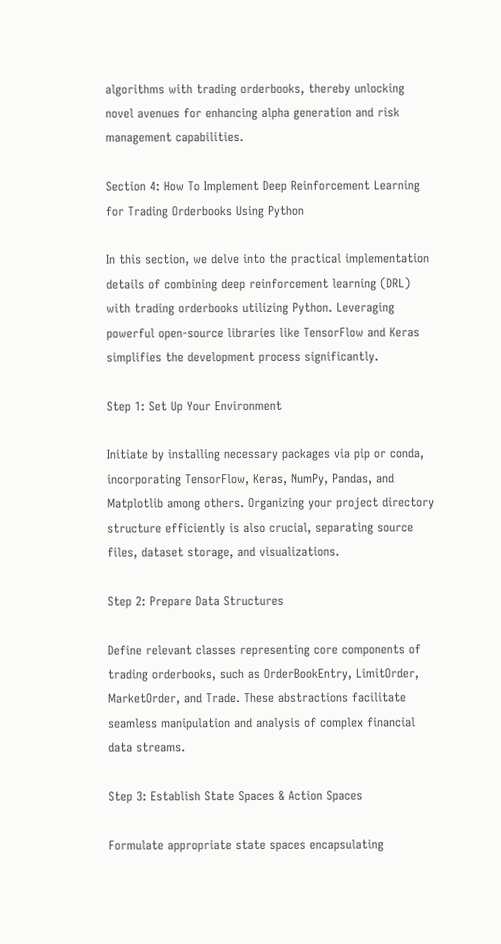algorithms with trading orderbooks, thereby unlocking novel avenues for enhancing alpha generation and risk management capabilities.

Section 4: How To Implement Deep Reinforcement Learning for Trading Orderbooks Using Python

In this section, we delve into the practical implementation details of combining deep reinforcement learning (DRL) with trading orderbooks utilizing Python. Leveraging powerful open-source libraries like TensorFlow and Keras simplifies the development process significantly.

Step 1: Set Up Your Environment

Initiate by installing necessary packages via pip or conda, incorporating TensorFlow, Keras, NumPy, Pandas, and Matplotlib among others. Organizing your project directory structure efficiently is also crucial, separating source files, dataset storage, and visualizations.

Step 2: Prepare Data Structures

Define relevant classes representing core components of trading orderbooks, such as OrderBookEntry, LimitOrder, MarketOrder, and Trade. These abstractions facilitate seamless manipulation and analysis of complex financial data streams.

Step 3: Establish State Spaces & Action Spaces

Formulate appropriate state spaces encapsulating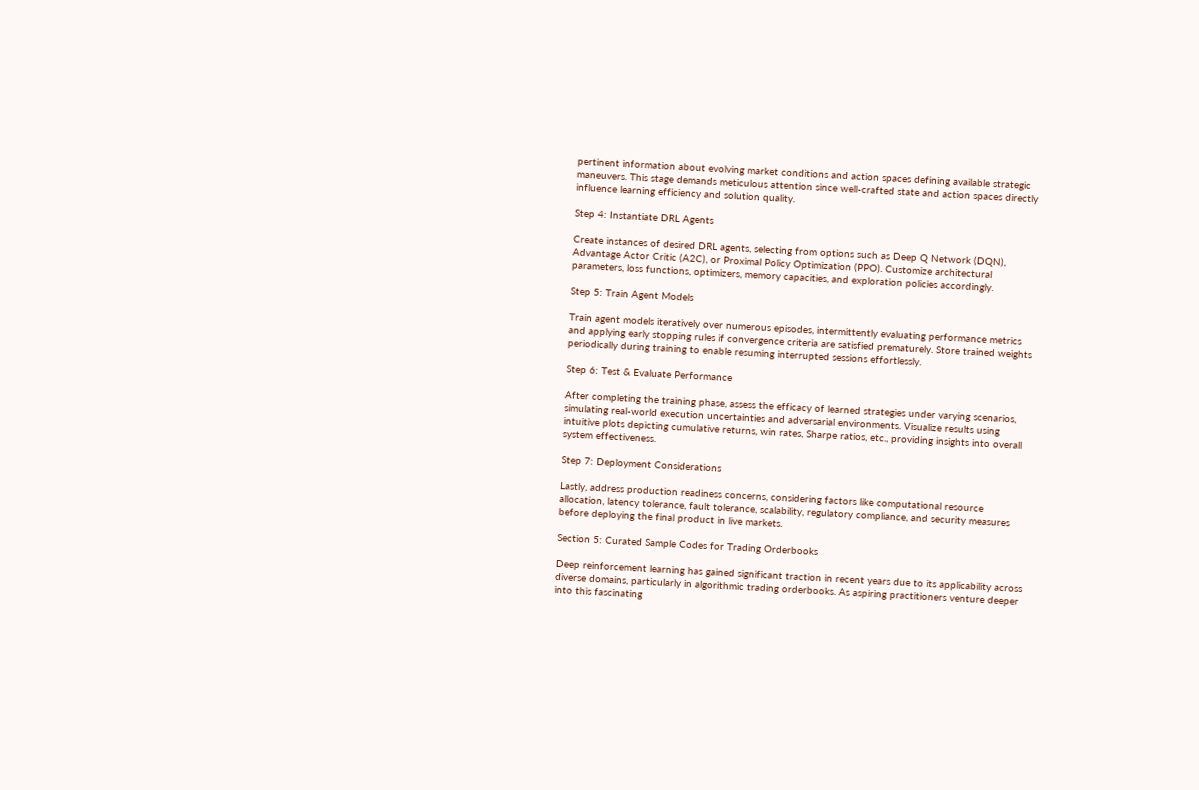pertinent information about evolving market conditions and action spaces defining available strategic maneuvers. This stage demands meticulous attention since well-crafted state and action spaces directly influence learning efficiency and solution quality.

Step 4: Instantiate DRL Agents

Create instances of desired DRL agents, selecting from options such as Deep Q Network (DQN), Advantage Actor Critic (A2C), or Proximal Policy Optimization (PPO). Customize architectural parameters, loss functions, optimizers, memory capacities, and exploration policies accordingly.

Step 5: Train Agent Models

Train agent models iteratively over numerous episodes, intermittently evaluating performance metrics and applying early stopping rules if convergence criteria are satisfied prematurely. Store trained weights periodically during training to enable resuming interrupted sessions effortlessly.

Step 6: Test & Evaluate Performance

After completing the training phase, assess the efficacy of learned strategies under varying scenarios, simulating real-world execution uncertainties and adversarial environments. Visualize results using intuitive plots depicting cumulative returns, win rates, Sharpe ratios, etc., providing insights into overall system effectiveness.

Step 7: Deployment Considerations

Lastly, address production readiness concerns, considering factors like computational resource allocation, latency tolerance, fault tolerance, scalability, regulatory compliance, and security measures before deploying the final product in live markets.

Section 5: Curated Sample Codes for Trading Orderbooks

Deep reinforcement learning has gained significant traction in recent years due to its applicability across diverse domains, particularly in algorithmic trading orderbooks. As aspiring practitioners venture deeper into this fascinating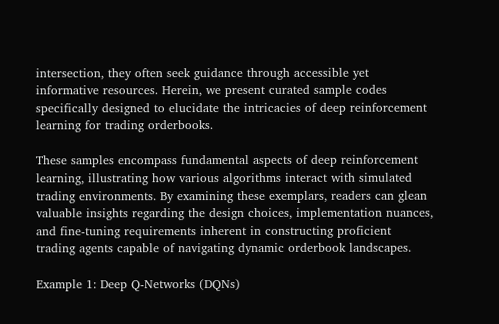intersection, they often seek guidance through accessible yet informative resources. Herein, we present curated sample codes specifically designed to elucidate the intricacies of deep reinforcement learning for trading orderbooks.

These samples encompass fundamental aspects of deep reinforcement learning, illustrating how various algorithms interact with simulated trading environments. By examining these exemplars, readers can glean valuable insights regarding the design choices, implementation nuances, and fine-tuning requirements inherent in constructing proficient trading agents capable of navigating dynamic orderbook landscapes.

Example 1: Deep Q-Networks (DQNs)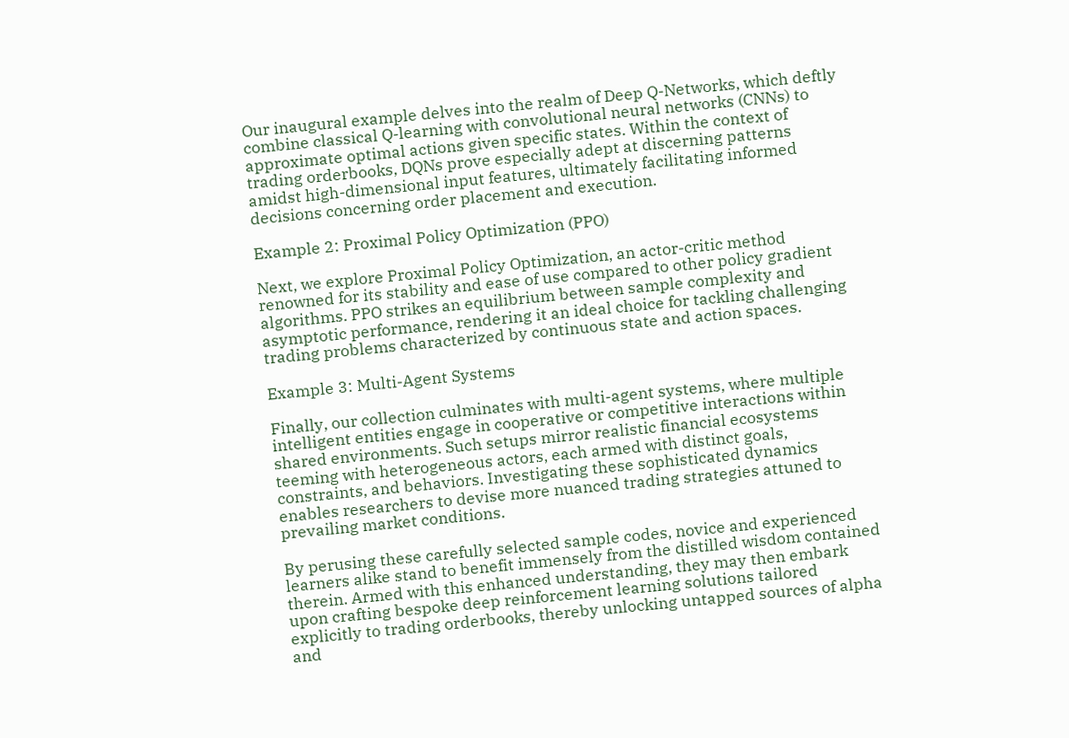Our inaugural example delves into the realm of Deep Q-Networks, which deftly combine classical Q-learning with convolutional neural networks (CNNs) to approximate optimal actions given specific states. Within the context of trading orderbooks, DQNs prove especially adept at discerning patterns amidst high-dimensional input features, ultimately facilitating informed decisions concerning order placement and execution.

Example 2: Proximal Policy Optimization (PPO)

Next, we explore Proximal Policy Optimization, an actor-critic method renowned for its stability and ease of use compared to other policy gradient algorithms. PPO strikes an equilibrium between sample complexity and asymptotic performance, rendering it an ideal choice for tackling challenging trading problems characterized by continuous state and action spaces.

Example 3: Multi-Agent Systems

Finally, our collection culminates with multi-agent systems, where multiple intelligent entities engage in cooperative or competitive interactions within shared environments. Such setups mirror realistic financial ecosystems teeming with heterogeneous actors, each armed with distinct goals, constraints, and behaviors. Investigating these sophisticated dynamics enables researchers to devise more nuanced trading strategies attuned to prevailing market conditions.

By perusing these carefully selected sample codes, novice and experienced learners alike stand to benefit immensely from the distilled wisdom contained therein. Armed with this enhanced understanding, they may then embark upon crafting bespoke deep reinforcement learning solutions tailored explicitly to trading orderbooks, thereby unlocking untapped sources of alpha and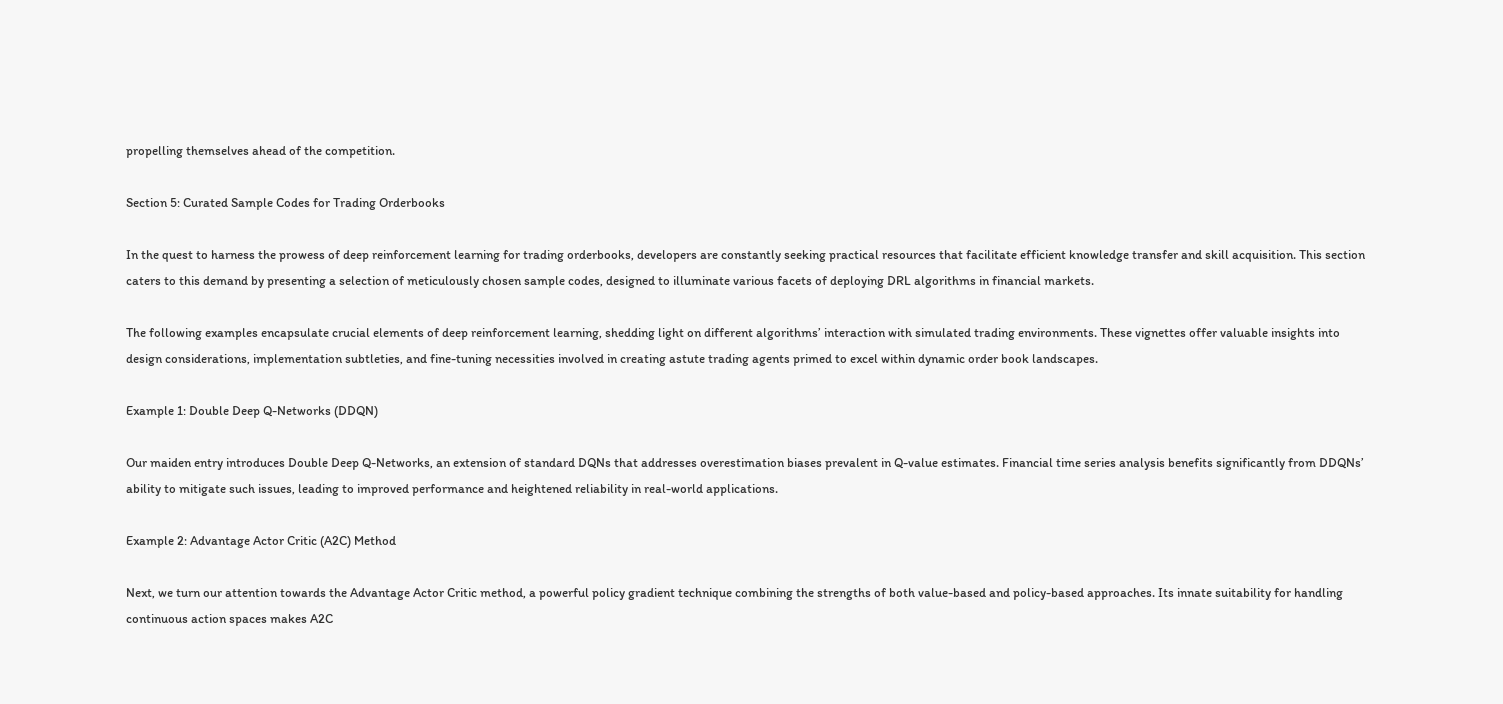propelling themselves ahead of the competition.

Section 5: Curated Sample Codes for Trading Orderbooks

In the quest to harness the prowess of deep reinforcement learning for trading orderbooks, developers are constantly seeking practical resources that facilitate efficient knowledge transfer and skill acquisition. This section caters to this demand by presenting a selection of meticulously chosen sample codes, designed to illuminate various facets of deploying DRL algorithms in financial markets.

The following examples encapsulate crucial elements of deep reinforcement learning, shedding light on different algorithms’ interaction with simulated trading environments. These vignettes offer valuable insights into design considerations, implementation subtleties, and fine-tuning necessities involved in creating astute trading agents primed to excel within dynamic order book landscapes.

Example 1: Double Deep Q-Networks (DDQN)

Our maiden entry introduces Double Deep Q-Networks, an extension of standard DQNs that addresses overestimation biases prevalent in Q-value estimates. Financial time series analysis benefits significantly from DDQNs’ ability to mitigate such issues, leading to improved performance and heightened reliability in real-world applications.

Example 2: Advantage Actor Critic (A2C) Method

Next, we turn our attention towards the Advantage Actor Critic method, a powerful policy gradient technique combining the strengths of both value-based and policy-based approaches. Its innate suitability for handling continuous action spaces makes A2C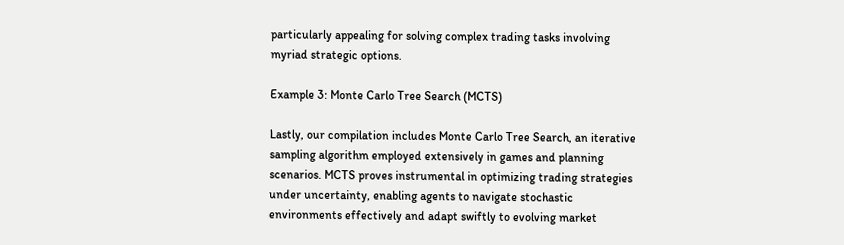particularly appealing for solving complex trading tasks involving myriad strategic options.

Example 3: Monte Carlo Tree Search (MCTS)

Lastly, our compilation includes Monte Carlo Tree Search, an iterative sampling algorithm employed extensively in games and planning scenarios. MCTS proves instrumental in optimizing trading strategies under uncertainty, enabling agents to navigate stochastic environments effectively and adapt swiftly to evolving market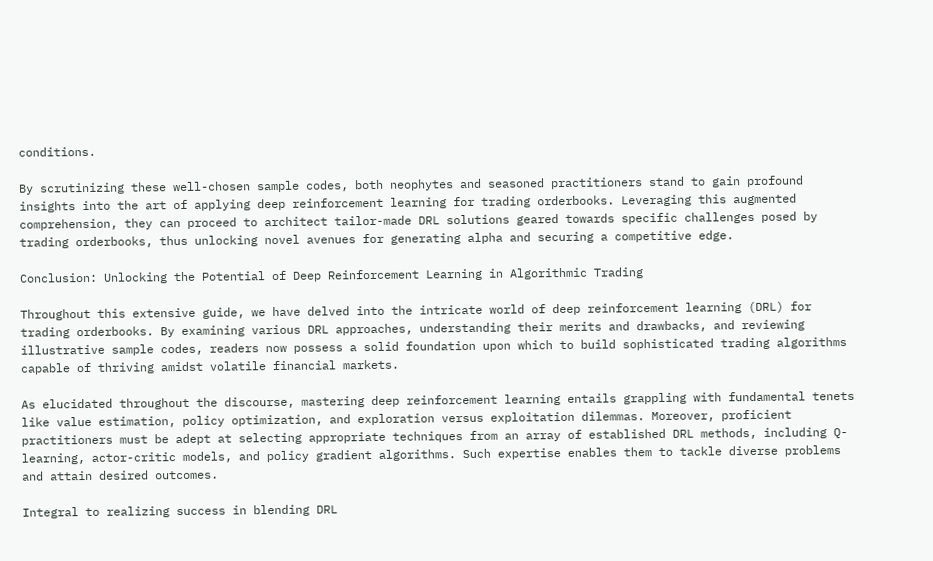conditions.

By scrutinizing these well-chosen sample codes, both neophytes and seasoned practitioners stand to gain profound insights into the art of applying deep reinforcement learning for trading orderbooks. Leveraging this augmented comprehension, they can proceed to architect tailor-made DRL solutions geared towards specific challenges posed by trading orderbooks, thus unlocking novel avenues for generating alpha and securing a competitive edge.

Conclusion: Unlocking the Potential of Deep Reinforcement Learning in Algorithmic Trading

Throughout this extensive guide, we have delved into the intricate world of deep reinforcement learning (DRL) for trading orderbooks. By examining various DRL approaches, understanding their merits and drawbacks, and reviewing illustrative sample codes, readers now possess a solid foundation upon which to build sophisticated trading algorithms capable of thriving amidst volatile financial markets.

As elucidated throughout the discourse, mastering deep reinforcement learning entails grappling with fundamental tenets like value estimation, policy optimization, and exploration versus exploitation dilemmas. Moreover, proficient practitioners must be adept at selecting appropriate techniques from an array of established DRL methods, including Q-learning, actor-critic models, and policy gradient algorithms. Such expertise enables them to tackle diverse problems and attain desired outcomes.

Integral to realizing success in blending DRL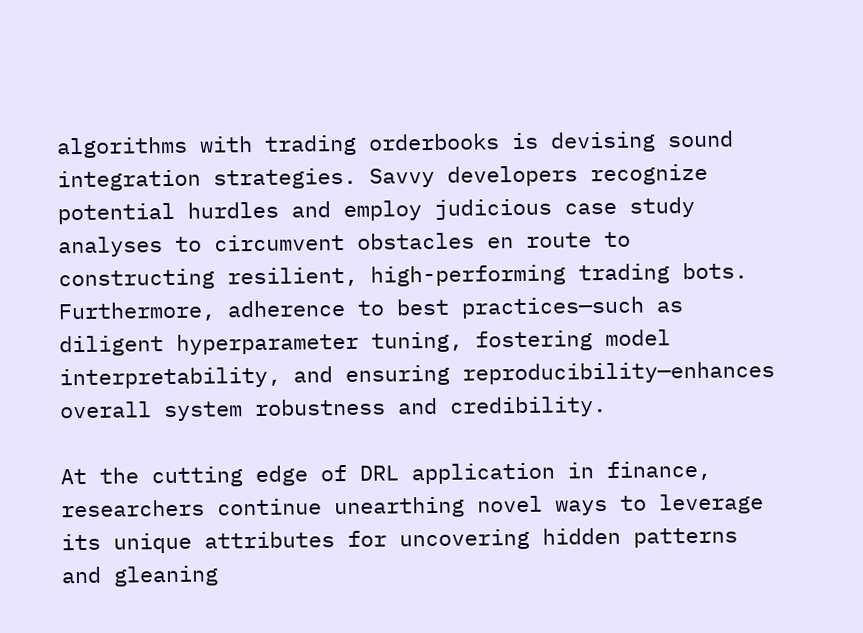algorithms with trading orderbooks is devising sound integration strategies. Savvy developers recognize potential hurdles and employ judicious case study analyses to circumvent obstacles en route to constructing resilient, high-performing trading bots. Furthermore, adherence to best practices—such as diligent hyperparameter tuning, fostering model interpretability, and ensuring reproducibility—enhances overall system robustness and credibility.

At the cutting edge of DRL application in finance, researchers continue unearthing novel ways to leverage its unique attributes for uncovering hidden patterns and gleaning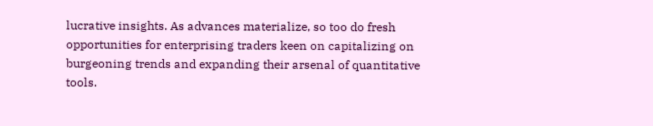lucrative insights. As advances materialize, so too do fresh opportunities for enterprising traders keen on capitalizing on burgeoning trends and expanding their arsenal of quantitative tools.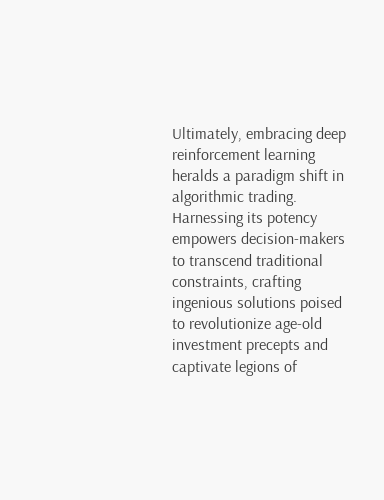Ultimately, embracing deep reinforcement learning heralds a paradigm shift in algorithmic trading. Harnessing its potency empowers decision-makers to transcend traditional constraints, crafting ingenious solutions poised to revolutionize age-old investment precepts and captivate legions of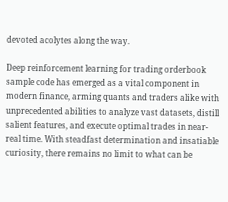devoted acolytes along the way.

Deep reinforcement learning for trading orderbook sample code has emerged as a vital component in modern finance, arming quants and traders alike with unprecedented abilities to analyze vast datasets, distill salient features, and execute optimal trades in near-real time. With steadfast determination and insatiable curiosity, there remains no limit to what can be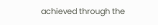achieved through the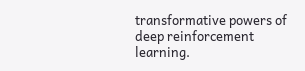transformative powers of deep reinforcement learning.